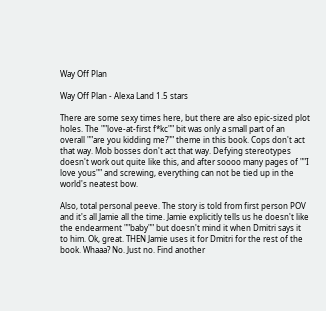Way Off Plan

Way Off Plan - Alexa Land 1.5 stars

There are some sexy times here, but there are also epic-sized plot holes. The ""love-at-first f*kc"" bit was only a small part of an overall ""are you kidding me?"" theme in this book. Cops don't act that way. Mob bosses don't act that way. Defying stereotypes doesn't work out quite like this, and after soooo many pages of ""I love yous"" and screwing, everything can not be tied up in the world's neatest bow.

Also, total personal peeve. The story is told from first person POV and it's all Jamie all the time. Jamie explicitly tells us he doesn't like the endearment ""baby"" but doesn't mind it when Dmitri says it to him. Ok, great. THEN Jamie uses it for Dmitri for the rest of the book. Whaaa? No. Just no. Find another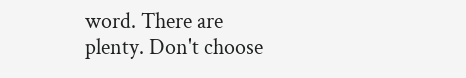word. There are plenty. Don't choose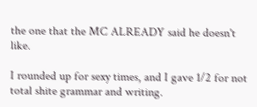the one that the MC ALREADY said he doesn't like.

I rounded up for sexy times, and I gave 1/2 for not total shite grammar and writing.